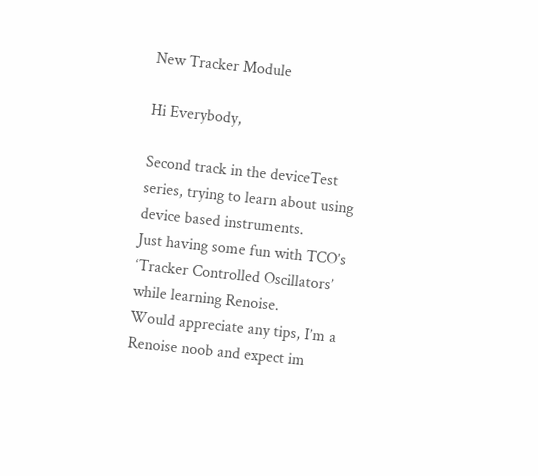New Tracker Module

Hi Everybody,

Second track in the deviceTest series, trying to learn about using device based instruments.
Just having some fun with TCO’s ‘Tracker Controlled Oscillators’ while learning Renoise.
Would appreciate any tips, I’m a Renoise noob and expect im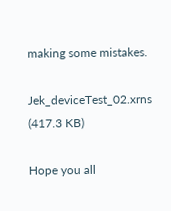making some mistakes.

Jek_deviceTest_02.xrns (417.3 KB)

Hope you all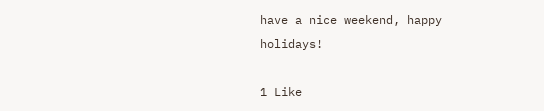have a nice weekend, happy holidays!

1 Like